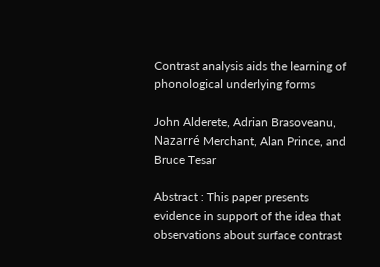Contrast analysis aids the learning of phonological underlying forms

John Alderete, Adrian Brasoveanu, Nazarré Merchant, Alan Prince, and Bruce Tesar

Abstract : This paper presents evidence in support of the idea that observations about surface contrast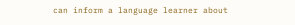can inform a language learner about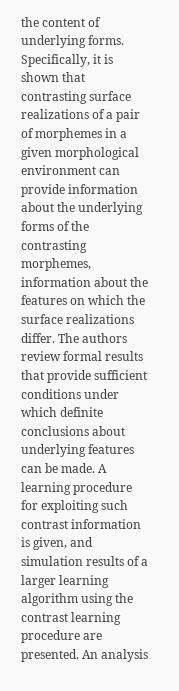the content of underlying forms. Specifically, it is shown that contrasting surface realizations of a pair of morphemes in a given morphological environment can provide information about the underlying forms of the contrasting morphemes, information about the features on which the surface realizations differ. The authors review formal results that provide sufficient conditions under which definite conclusions about underlying features can be made. A learning procedure for exploiting such contrast information is given, and simulation results of a larger learning algorithm using the contrast learning procedure are presented. An analysis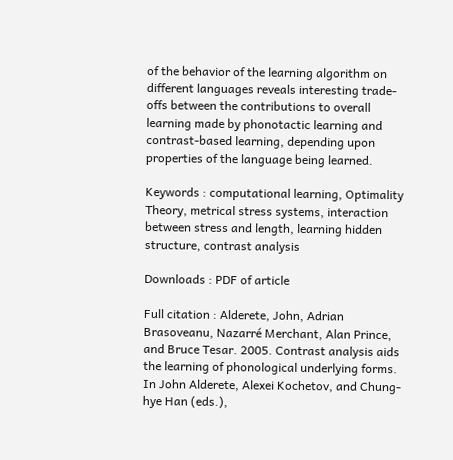of the behavior of the learning algorithm on different languages reveals interesting trade-offs between the contributions to overall learning made by phonotactic learning and contrast-based learning, depending upon properties of the language being learned.

Keywords : computational learning, Optimality Theory, metrical stress systems, interaction between stress and length, learning hidden structure, contrast analysis

Downloads : PDF of article

Full citation : Alderete, John, Adrian Brasoveanu, Nazarré Merchant, Alan Prince, and Bruce Tesar. 2005. Contrast analysis aids the learning of phonological underlying forms. In John Alderete, Alexei Kochetov, and Chung-hye Han (eds.),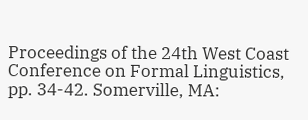Proceedings of the 24th West Coast Conference on Formal Linguistics, pp. 34-42. Somerville, MA: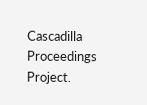Cascadilla Proceedings Project.